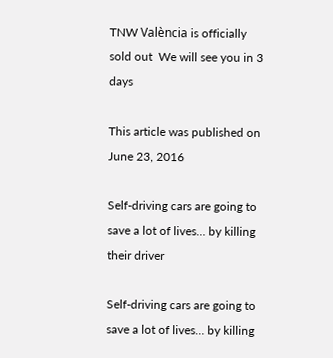TNW València is officially sold out  We will see you in 3 days

This article was published on June 23, 2016

Self-driving cars are going to save a lot of lives… by killing their driver

Self-driving cars are going to save a lot of lives… by killing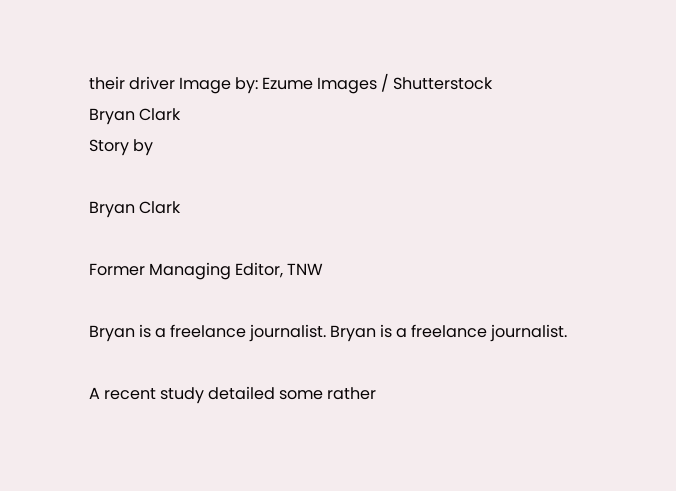their driver Image by: Ezume Images / Shutterstock
Bryan Clark
Story by

Bryan Clark

Former Managing Editor, TNW

Bryan is a freelance journalist. Bryan is a freelance journalist.

A recent study detailed some rather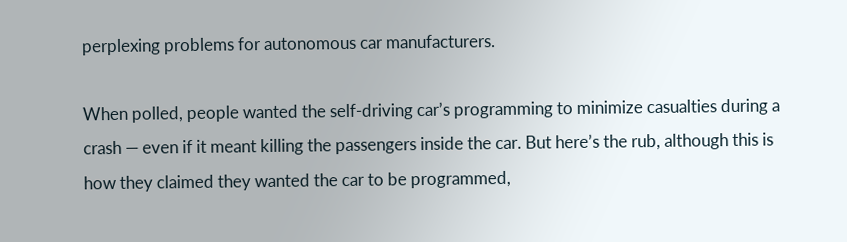perplexing problems for autonomous car manufacturers.

When polled, people wanted the self-driving car’s programming to minimize casualties during a crash — even if it meant killing the passengers inside the car. But here’s the rub, although this is how they claimed they wanted the car to be programmed,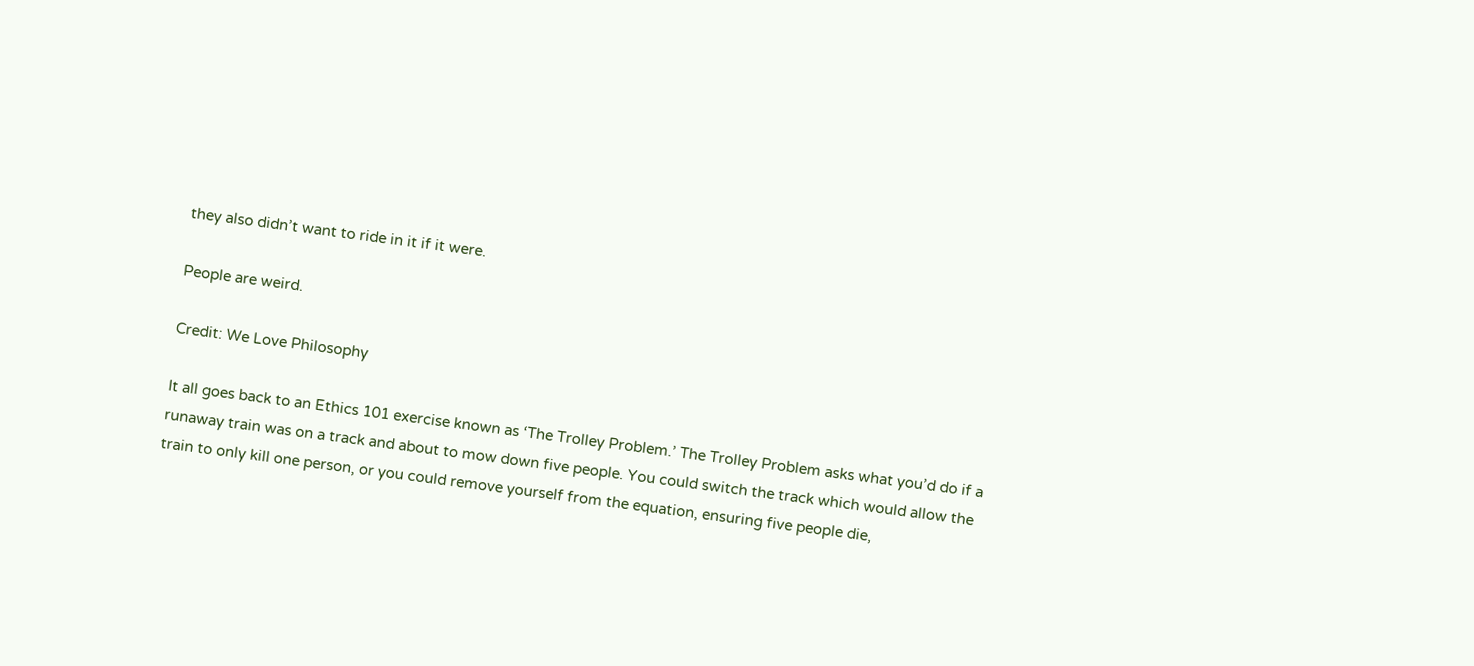they also didn’t want to ride in it if it were.

People are weird.

Credit: We Love Philosophy

It all goes back to an Ethics 101 exercise known as ‘The Trolley Problem.’ The Trolley Problem asks what you’d do if a runaway train was on a track and about to mow down five people. You could switch the track which would allow the train to only kill one person, or you could remove yourself from the equation, ensuring five people die,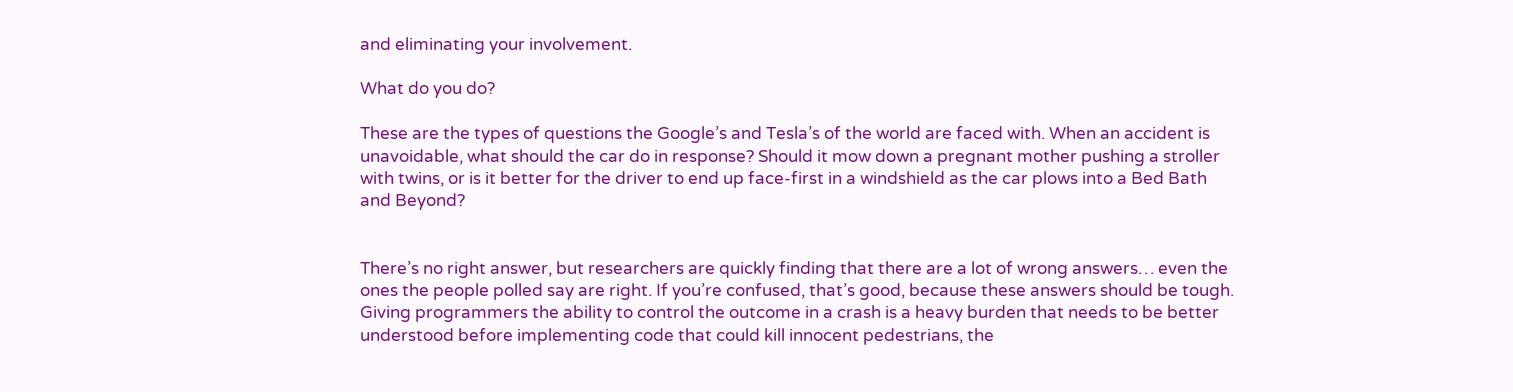and eliminating your involvement.

What do you do?

These are the types of questions the Google’s and Tesla’s of the world are faced with. When an accident is unavoidable, what should the car do in response? Should it mow down a pregnant mother pushing a stroller with twins, or is it better for the driver to end up face-first in a windshield as the car plows into a Bed Bath and Beyond?


There’s no right answer, but researchers are quickly finding that there are a lot of wrong answers… even the ones the people polled say are right. If you’re confused, that’s good, because these answers should be tough. Giving programmers the ability to control the outcome in a crash is a heavy burden that needs to be better understood before implementing code that could kill innocent pedestrians, the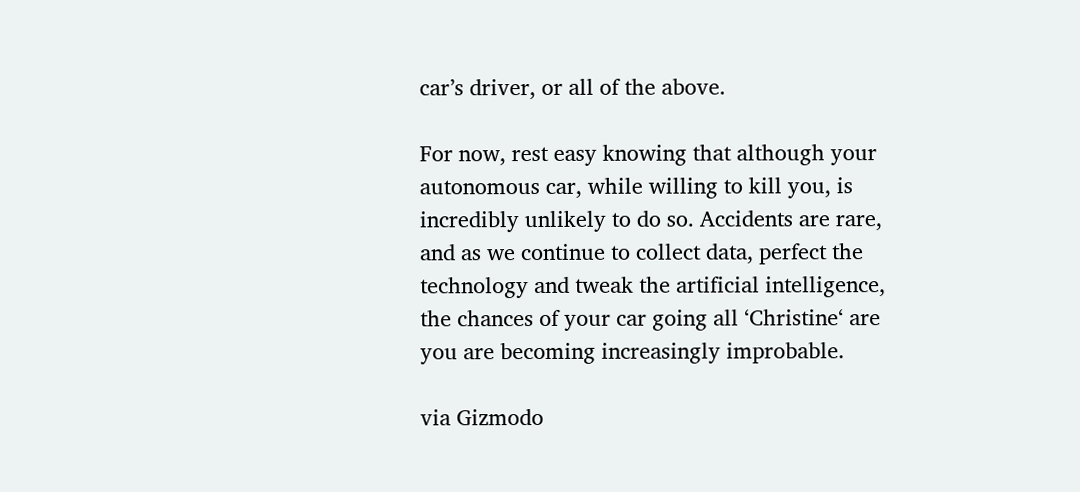car’s driver, or all of the above.

For now, rest easy knowing that although your autonomous car, while willing to kill you, is incredibly unlikely to do so. Accidents are rare, and as we continue to collect data, perfect the technology and tweak the artificial intelligence, the chances of your car going all ‘Christine‘ are you are becoming increasingly improbable.

via Gizmodo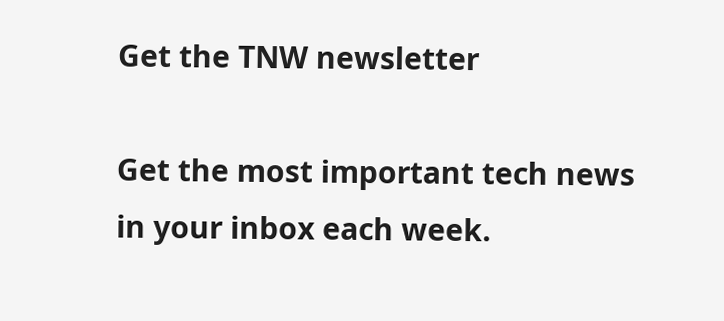Get the TNW newsletter

Get the most important tech news in your inbox each week.